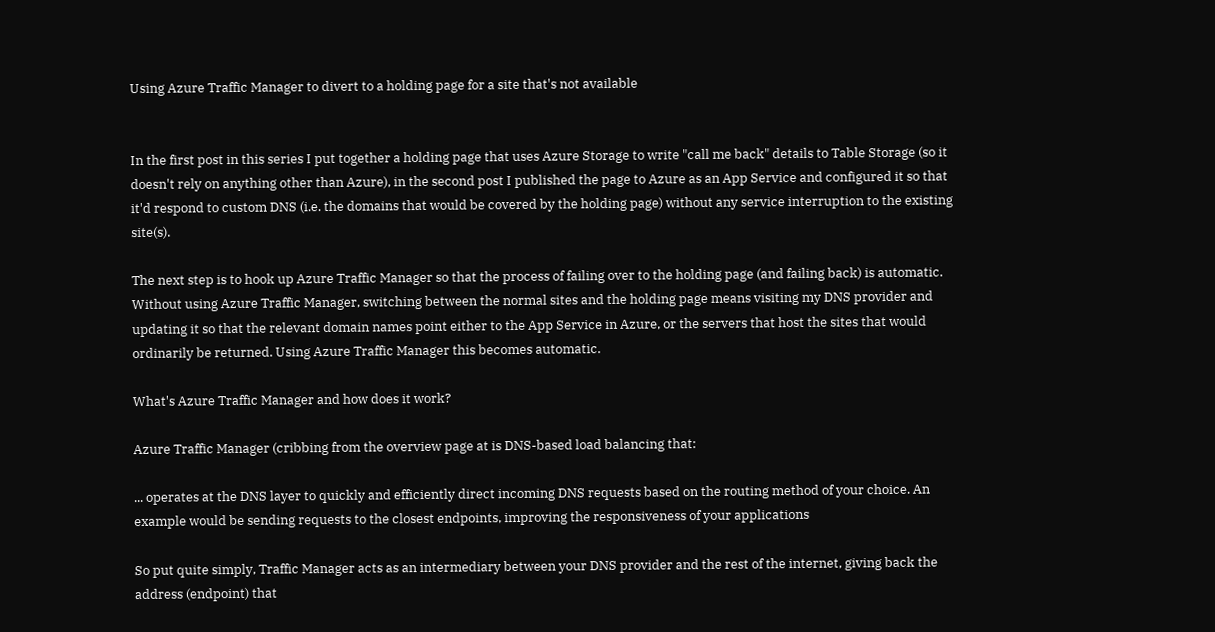Using Azure Traffic Manager to divert to a holding page for a site that's not available


In the first post in this series I put together a holding page that uses Azure Storage to write "call me back" details to Table Storage (so it doesn't rely on anything other than Azure), in the second post I published the page to Azure as an App Service and configured it so that it'd respond to custom DNS (i.e. the domains that would be covered by the holding page) without any service interruption to the existing site(s).

The next step is to hook up Azure Traffic Manager so that the process of failing over to the holding page (and failing back) is automatic. Without using Azure Traffic Manager, switching between the normal sites and the holding page means visiting my DNS provider and updating it so that the relevant domain names point either to the App Service in Azure, or the servers that host the sites that would ordinarily be returned. Using Azure Traffic Manager this becomes automatic.

What's Azure Traffic Manager and how does it work?

Azure Traffic Manager (cribbing from the overview page at is DNS-based load balancing that:

... operates at the DNS layer to quickly and efficiently direct incoming DNS requests based on the routing method of your choice. An example would be sending requests to the closest endpoints, improving the responsiveness of your applications

So put quite simply, Traffic Manager acts as an intermediary between your DNS provider and the rest of the internet, giving back the address (endpoint) that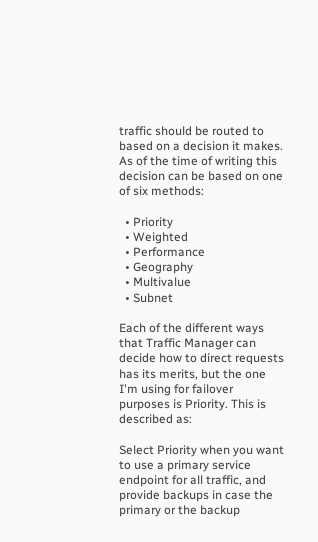traffic should be routed to based on a decision it makes. As of the time of writing this decision can be based on one of six methods:

  • Priority
  • Weighted
  • Performance
  • Geography
  • Multivalue
  • Subnet

Each of the different ways that Traffic Manager can decide how to direct requests has its merits, but the one I'm using for failover purposes is Priority. This is described as:

Select Priority when you want to use a primary service endpoint for all traffic, and provide backups in case the primary or the backup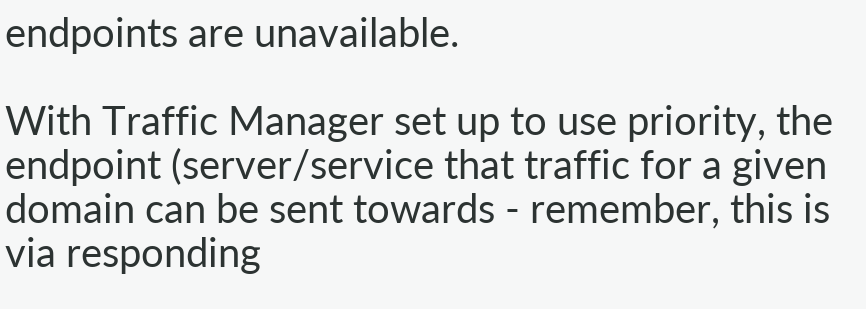endpoints are unavailable.

With Traffic Manager set up to use priority, the endpoint (server/service that traffic for a given domain can be sent towards - remember, this is via responding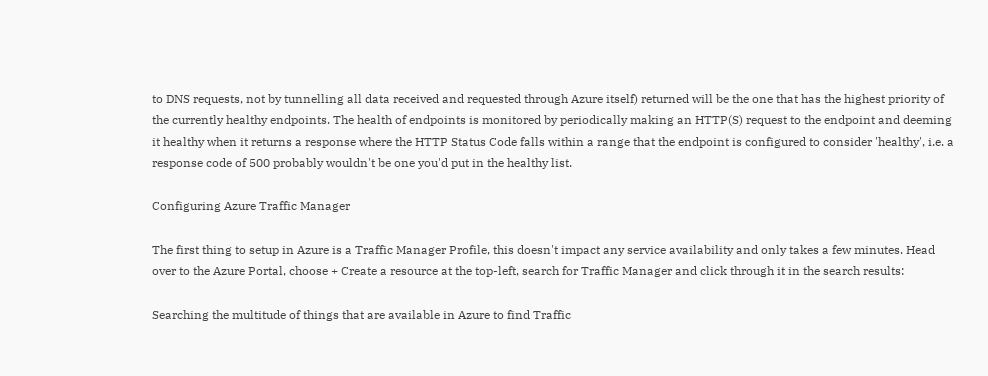to DNS requests, not by tunnelling all data received and requested through Azure itself) returned will be the one that has the highest priority of the currently healthy endpoints. The health of endpoints is monitored by periodically making an HTTP(S) request to the endpoint and deeming it healthy when it returns a response where the HTTP Status Code falls within a range that the endpoint is configured to consider 'healthy', i.e. a response code of 500 probably wouldn't be one you'd put in the healthy list.

Configuring Azure Traffic Manager

The first thing to setup in Azure is a Traffic Manager Profile, this doesn't impact any service availability and only takes a few minutes. Head over to the Azure Portal, choose + Create a resource at the top-left, search for Traffic Manager and click through it in the search results:

Searching the multitude of things that are available in Azure to find Traffic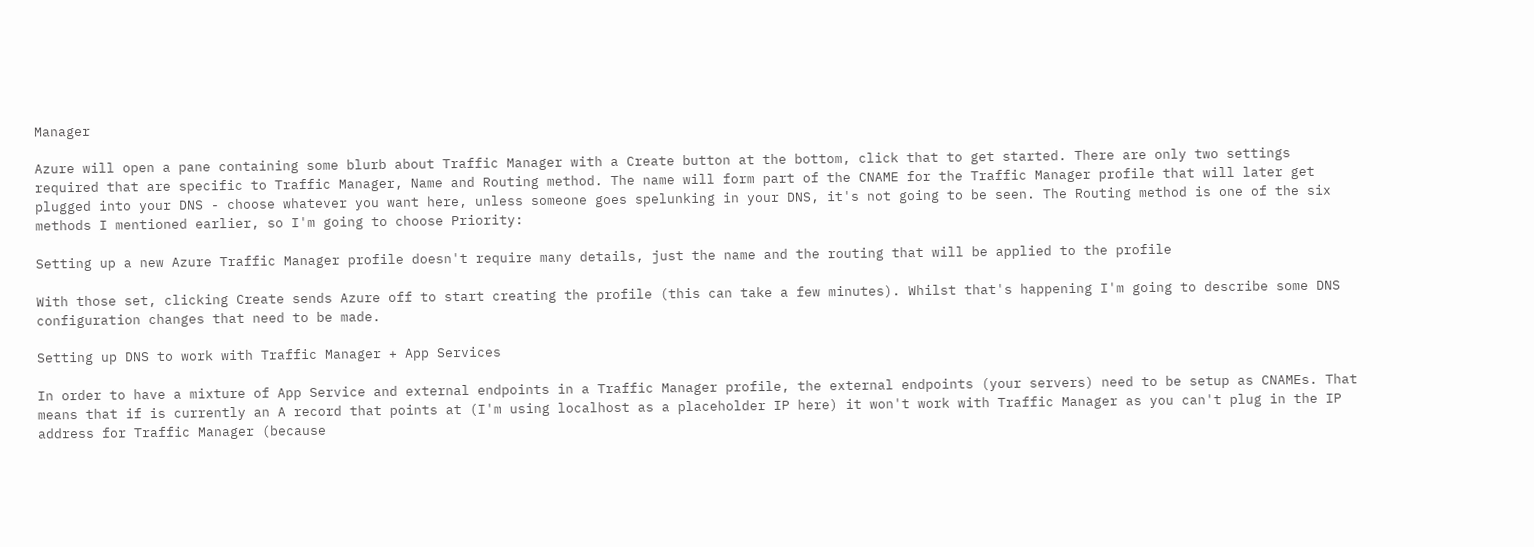Manager

Azure will open a pane containing some blurb about Traffic Manager with a Create button at the bottom, click that to get started. There are only two settings required that are specific to Traffic Manager, Name and Routing method. The name will form part of the CNAME for the Traffic Manager profile that will later get plugged into your DNS - choose whatever you want here, unless someone goes spelunking in your DNS, it's not going to be seen. The Routing method is one of the six methods I mentioned earlier, so I'm going to choose Priority:

Setting up a new Azure Traffic Manager profile doesn't require many details, just the name and the routing that will be applied to the profile

With those set, clicking Create sends Azure off to start creating the profile (this can take a few minutes). Whilst that's happening I'm going to describe some DNS configuration changes that need to be made.

Setting up DNS to work with Traffic Manager + App Services

In order to have a mixture of App Service and external endpoints in a Traffic Manager profile, the external endpoints (your servers) need to be setup as CNAMEs. That means that if is currently an A record that points at (I'm using localhost as a placeholder IP here) it won't work with Traffic Manager as you can't plug in the IP address for Traffic Manager (because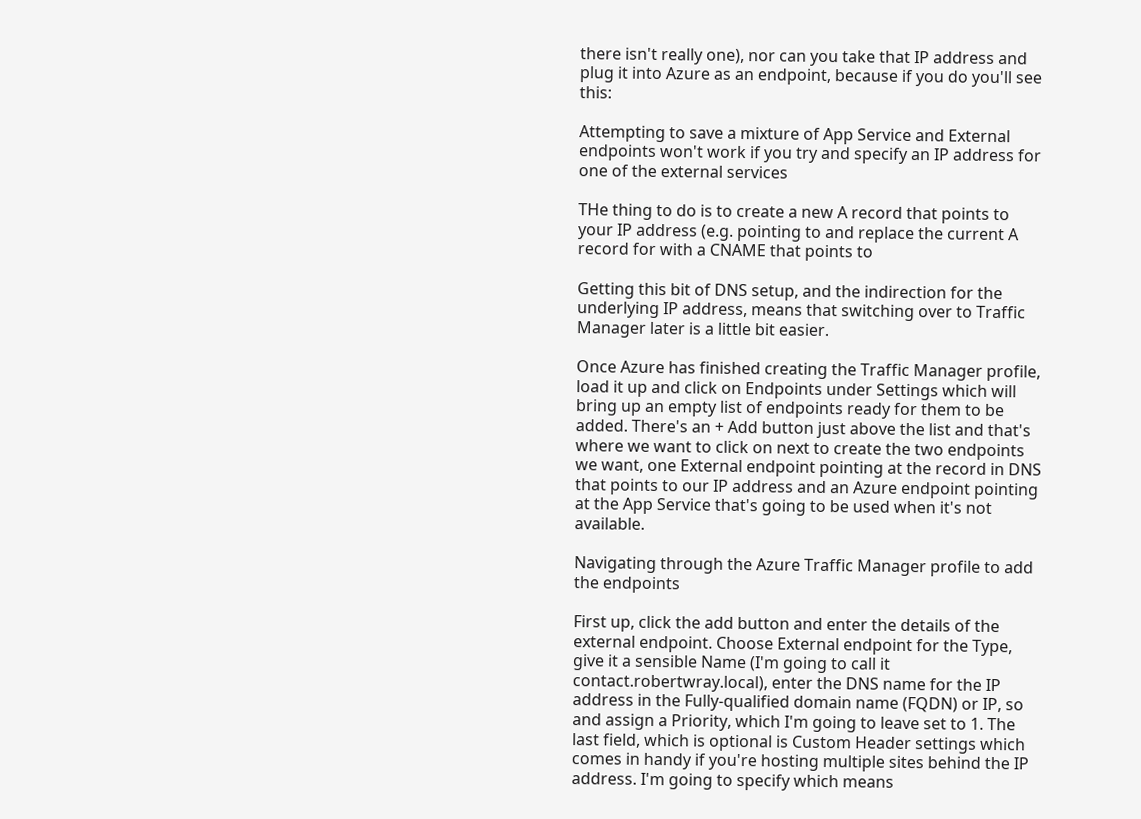there isn't really one), nor can you take that IP address and plug it into Azure as an endpoint, because if you do you'll see this:

Attempting to save a mixture of App Service and External endpoints won't work if you try and specify an IP address for one of the external services

THe thing to do is to create a new A record that points to your IP address (e.g. pointing to and replace the current A record for with a CNAME that points to

Getting this bit of DNS setup, and the indirection for the underlying IP address, means that switching over to Traffic Manager later is a little bit easier.

Once Azure has finished creating the Traffic Manager profile, load it up and click on Endpoints under Settings which will bring up an empty list of endpoints ready for them to be added. There's an + Add button just above the list and that's where we want to click on next to create the two endpoints we want, one External endpoint pointing at the record in DNS that points to our IP address and an Azure endpoint pointing at the App Service that's going to be used when it's not available.

Navigating through the Azure Traffic Manager profile to add the endpoints

First up, click the add button and enter the details of the external endpoint. Choose External endpoint for the Type, give it a sensible Name (I'm going to call it contact.robertwray.local), enter the DNS name for the IP address in the Fully-qualified domain name (FQDN) or IP, so and assign a Priority, which I'm going to leave set to 1. The last field, which is optional is Custom Header settings which comes in handy if you're hosting multiple sites behind the IP address. I'm going to specify which means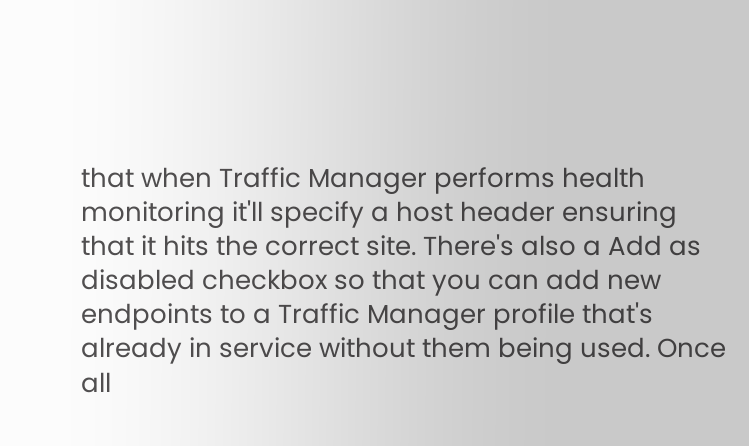that when Traffic Manager performs health monitoring it'll specify a host header ensuring that it hits the correct site. There's also a Add as disabled checkbox so that you can add new endpoints to a Traffic Manager profile that's already in service without them being used. Once all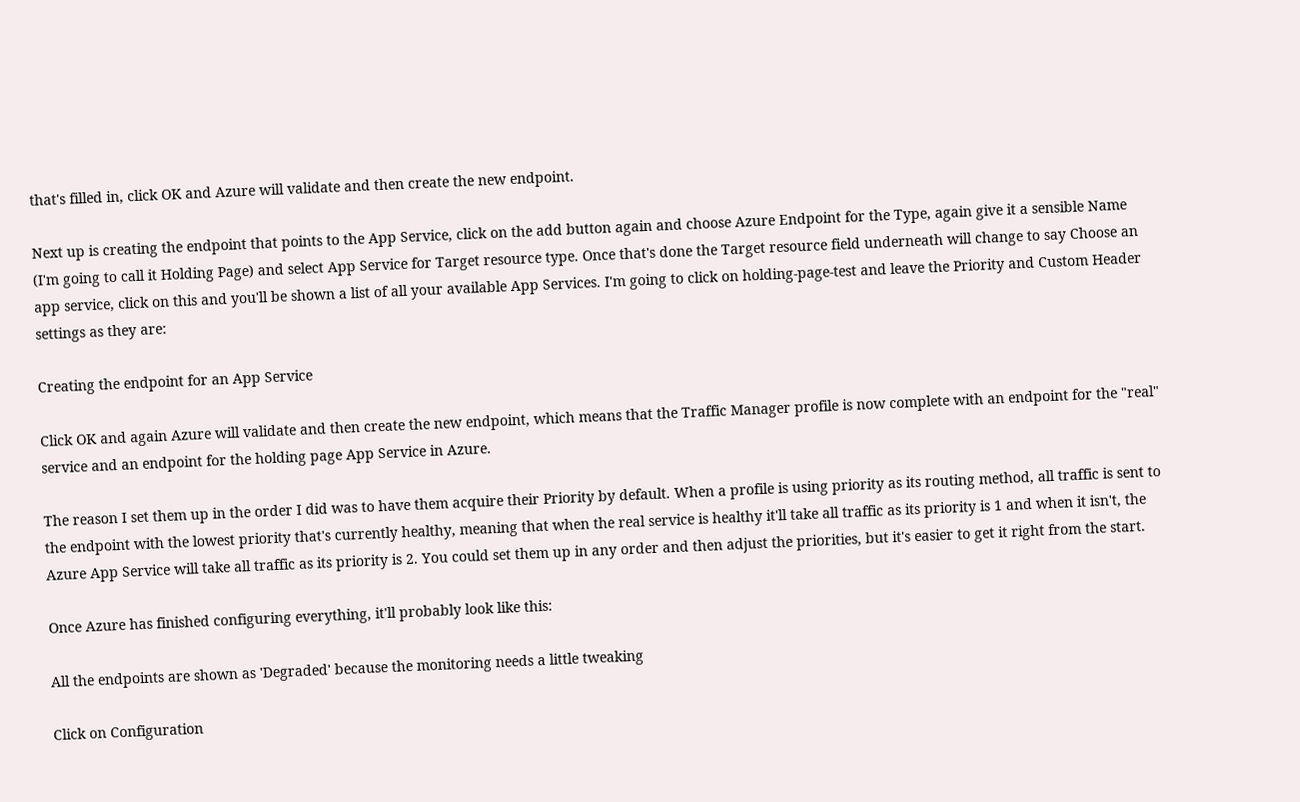that's filled in, click OK and Azure will validate and then create the new endpoint.

Next up is creating the endpoint that points to the App Service, click on the add button again and choose Azure Endpoint for the Type, again give it a sensible Name (I'm going to call it Holding Page) and select App Service for Target resource type. Once that's done the Target resource field underneath will change to say Choose an app service, click on this and you'll be shown a list of all your available App Services. I'm going to click on holding-page-test and leave the Priority and Custom Header settings as they are:

Creating the endpoint for an App Service

Click OK and again Azure will validate and then create the new endpoint, which means that the Traffic Manager profile is now complete with an endpoint for the "real" service and an endpoint for the holding page App Service in Azure.

The reason I set them up in the order I did was to have them acquire their Priority by default. When a profile is using priority as its routing method, all traffic is sent to the endpoint with the lowest priority that's currently healthy, meaning that when the real service is healthy it'll take all traffic as its priority is 1 and when it isn't, the Azure App Service will take all traffic as its priority is 2. You could set them up in any order and then adjust the priorities, but it's easier to get it right from the start.

Once Azure has finished configuring everything, it'll probably look like this:

All the endpoints are shown as 'Degraded' because the monitoring needs a little tweaking

Click on Configuration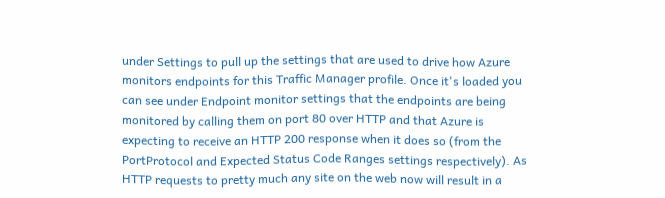under Settings to pull up the settings that are used to drive how Azure monitors endpoints for this Traffic Manager profile. Once it's loaded you can see under Endpoint monitor settings that the endpoints are being monitored by calling them on port 80 over HTTP and that Azure is expecting to receive an HTTP 200 response when it does so (from the PortProtocol and Expected Status Code Ranges settings respectively). As HTTP requests to pretty much any site on the web now will result in a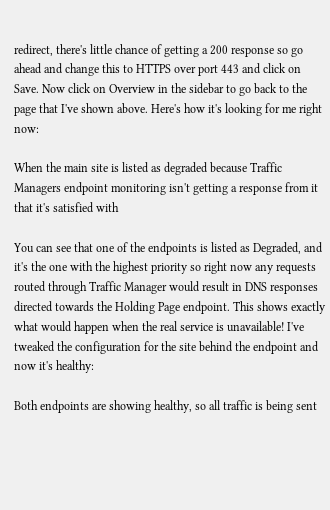redirect, there's little chance of getting a 200 response so go ahead and change this to HTTPS over port 443 and click on Save. Now click on Overview in the sidebar to go back to the page that I've shown above. Here's how it's looking for me right now:

When the main site is listed as degraded because Traffic Managers endpoint monitoring isn't getting a response from it that it's satisfied with

You can see that one of the endpoints is listed as Degraded, and it's the one with the highest priority so right now any requests routed through Traffic Manager would result in DNS responses directed towards the Holding Page endpoint. This shows exactly what would happen when the real service is unavailable! I've tweaked the configuration for the site behind the endpoint and now it's healthy:

Both endpoints are showing healthy, so all traffic is being sent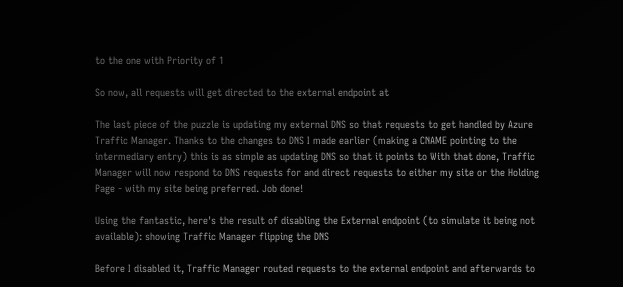to the one with Priority of 1

So now, all requests will get directed to the external endpoint at

The last piece of the puzzle is updating my external DNS so that requests to get handled by Azure Traffic Manager. Thanks to the changes to DNS I made earlier (making a CNAME pointing to the intermediary entry) this is as simple as updating DNS so that it points to With that done, Traffic Manager will now respond to DNS requests for and direct requests to either my site or the Holding Page - with my site being preferred. Job done!

Using the fantastic, here's the result of disabling the External endpoint (to simulate it being not available): showing Traffic Manager flipping the DNS

Before I disabled it, Traffic Manager routed requests to the external endpoint and afterwards to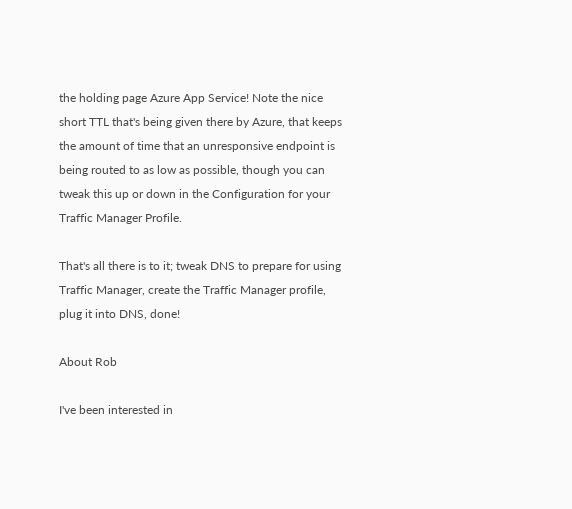the holding page Azure App Service! Note the nice short TTL that's being given there by Azure, that keeps the amount of time that an unresponsive endpoint is being routed to as low as possible, though you can tweak this up or down in the Configuration for your Traffic Manager Profile.

That's all there is to it; tweak DNS to prepare for using Traffic Manager, create the Traffic Manager profile, plug it into DNS, done!

About Rob

I've been interested in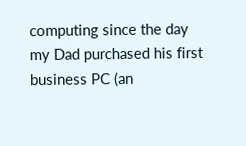computing since the day my Dad purchased his first business PC (an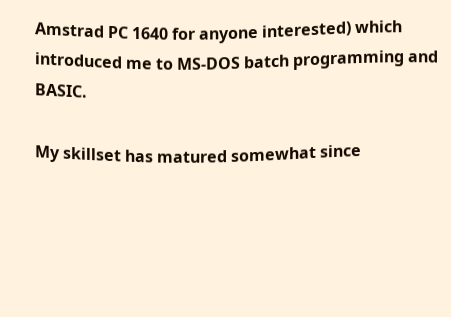Amstrad PC 1640 for anyone interested) which introduced me to MS-DOS batch programming and BASIC.

My skillset has matured somewhat since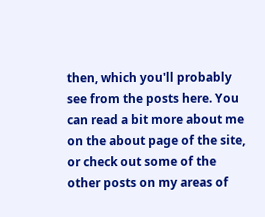then, which you'll probably see from the posts here. You can read a bit more about me on the about page of the site, or check out some of the other posts on my areas of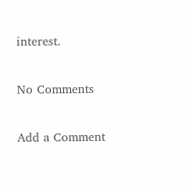interest.

No Comments

Add a Comment